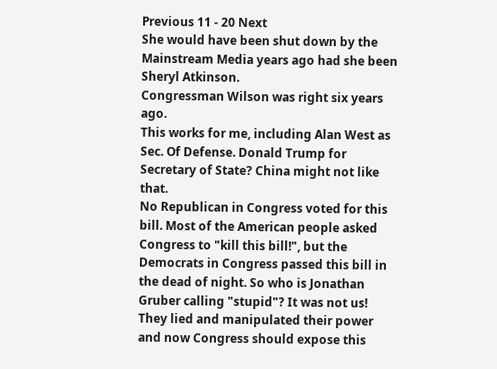Previous 11 - 20 Next
She would have been shut down by the Mainstream Media years ago had she been Sheryl Atkinson.
Congressman Wilson was right six years ago.
This works for me, including Alan West as Sec. Of Defense. Donald Trump for Secretary of State? China might not like that.
No Republican in Congress voted for this bill. Most of the American people asked Congress to "kill this bill!", but the Democrats in Congress passed this bill in the dead of night. So who is Jonathan Gruber calling "stupid"? It was not us! They lied and manipulated their power and now Congress should expose this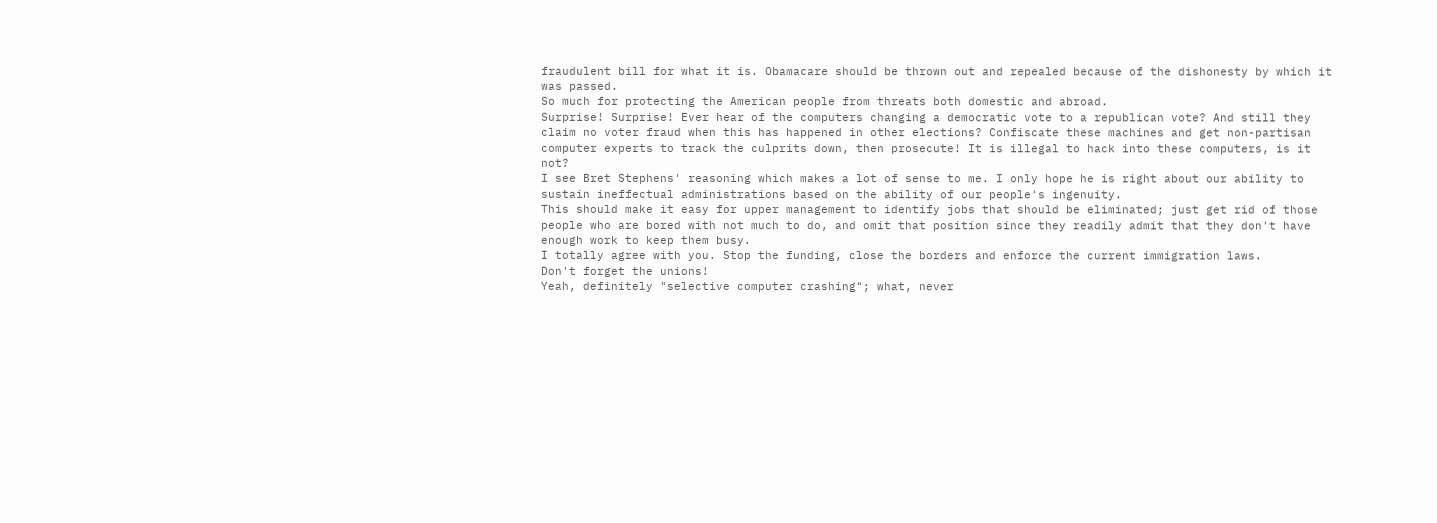fraudulent bill for what it is. Obamacare should be thrown out and repealed because of the dishonesty by which it was passed.
So much for protecting the American people from threats both domestic and abroad.
Surprise! Surprise! Ever hear of the computers changing a democratic vote to a republican vote? And still they claim no voter fraud when this has happened in other elections? Confiscate these machines and get non-partisan computer experts to track the culprits down, then prosecute! It is illegal to hack into these computers, is it not?
I see Bret Stephens' reasoning which makes a lot of sense to me. I only hope he is right about our ability to sustain ineffectual administrations based on the ability of our people's ingenuity.
This should make it easy for upper management to identify jobs that should be eliminated; just get rid of those people who are bored with not much to do, and omit that position since they readily admit that they don't have enough work to keep them busy.
I totally agree with you. Stop the funding, close the borders and enforce the current immigration laws.
Don't forget the unions!
Yeah, definitely "selective computer crashing"; what, never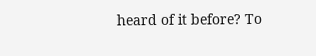heard of it before? To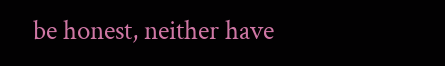be honest, neither have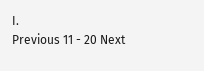I.
Previous 11 - 20 Next